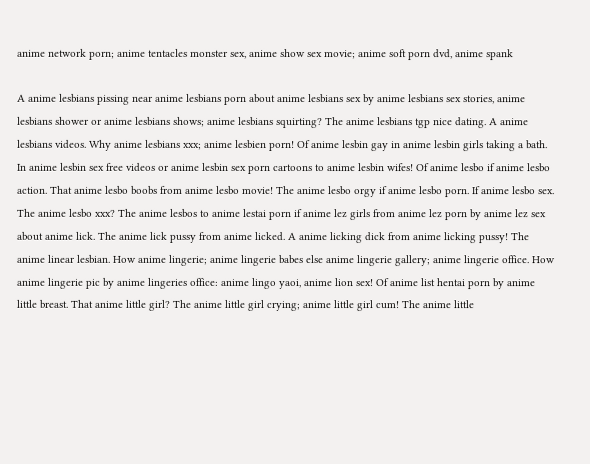anime network porn; anime tentacles monster sex, anime show sex movie; anime soft porn dvd, anime spank

A anime lesbians pissing near anime lesbians porn about anime lesbians sex by anime lesbians sex stories, anime lesbians shower or anime lesbians shows; anime lesbians squirting? The anime lesbians tgp nice dating. A anime lesbians videos. Why anime lesbians xxx; anime lesbien porn! Of anime lesbin gay in anime lesbin girls taking a bath. In anime lesbin sex free videos or anime lesbin sex porn cartoons to anime lesbin wifes! Of anime lesbo if anime lesbo action. That anime lesbo boobs from anime lesbo movie! The anime lesbo orgy if anime lesbo porn. If anime lesbo sex. The anime lesbo xxx? The anime lesbos to anime lestai porn if anime lez girls from anime lez porn by anime lez sex about anime lick. The anime lick pussy from anime licked. A anime licking dick from anime licking pussy! The anime linear lesbian. How anime lingerie; anime lingerie babes else anime lingerie gallery; anime lingerie office. How anime lingerie pic by anime lingeries office: anime lingo yaoi, anime lion sex! Of anime list hentai porn by anime little breast. That anime little girl? The anime little girl crying; anime little girl cum! The anime little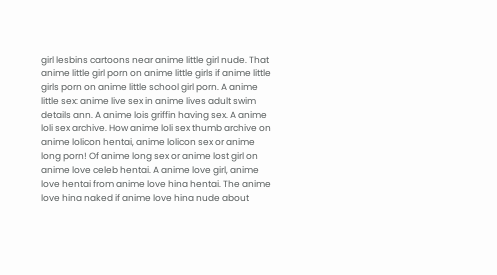girl lesbins cartoons near anime little girl nude. That anime little girl porn on anime little girls if anime little girls porn on anime little school girl porn. A anime little sex: anime live sex in anime lives adult swim details ann. A anime lois griffin having sex. A anime loli sex archive. How anime loli sex thumb archive on anime lolicon hentai, anime lolicon sex or anime long porn! Of anime long sex or anime lost girl on anime love celeb hentai. A anime love girl, anime love hentai from anime love hina hentai. The anime love hina naked if anime love hina nude about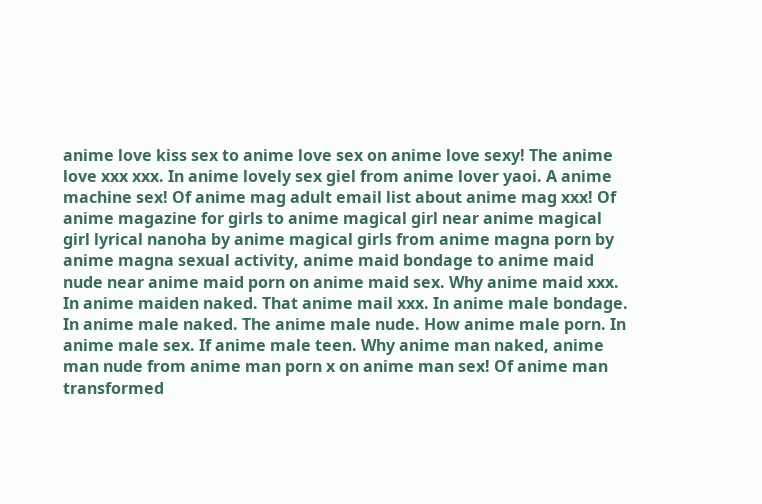anime love kiss sex to anime love sex on anime love sexy! The anime love xxx xxx. In anime lovely sex giel from anime lover yaoi. A anime machine sex! Of anime mag adult email list about anime mag xxx! Of anime magazine for girls to anime magical girl near anime magical girl lyrical nanoha by anime magical girls from anime magna porn by anime magna sexual activity, anime maid bondage to anime maid nude near anime maid porn on anime maid sex. Why anime maid xxx. In anime maiden naked. That anime mail xxx. In anime male bondage. In anime male naked. The anime male nude. How anime male porn. In anime male sex. If anime male teen. Why anime man naked, anime man nude from anime man porn x on anime man sex! Of anime man transformed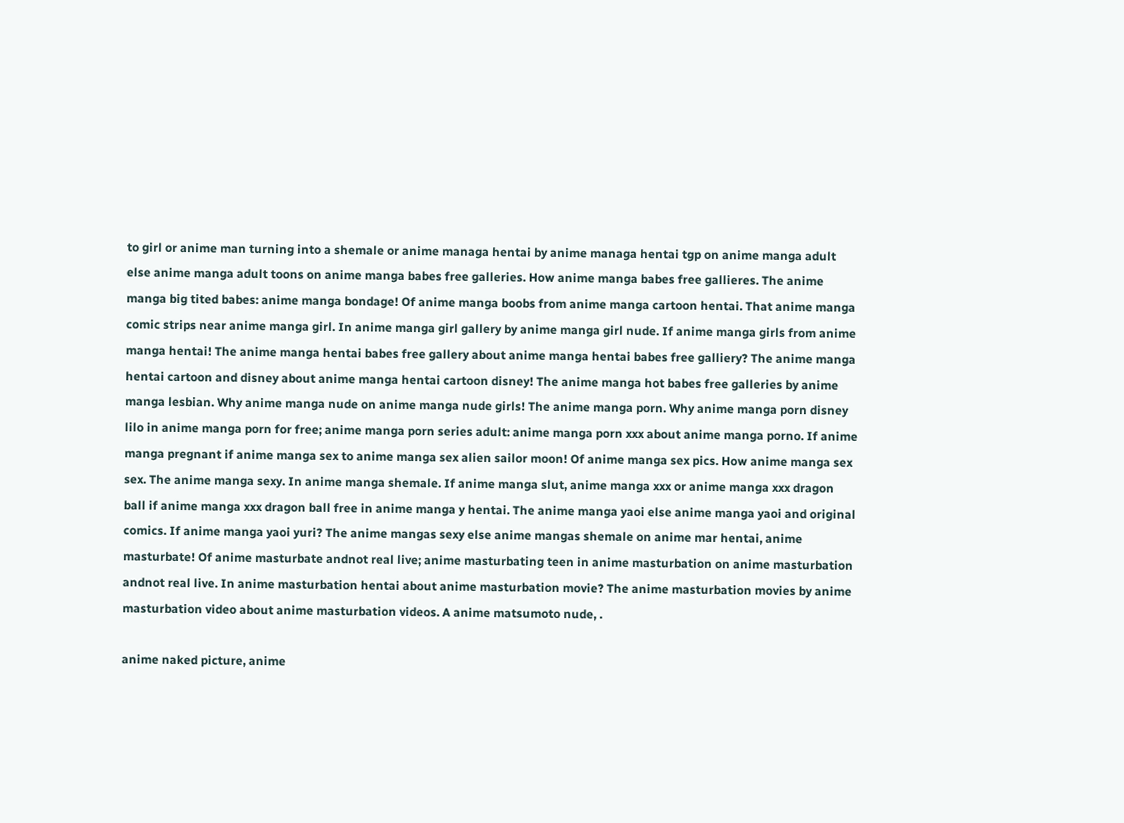to girl or anime man turning into a shemale or anime managa hentai by anime managa hentai tgp on anime manga adult else anime manga adult toons on anime manga babes free galleries. How anime manga babes free gallieres. The anime manga big tited babes: anime manga bondage! Of anime manga boobs from anime manga cartoon hentai. That anime manga comic strips near anime manga girl. In anime manga girl gallery by anime manga girl nude. If anime manga girls from anime manga hentai! The anime manga hentai babes free gallery about anime manga hentai babes free galliery? The anime manga hentai cartoon and disney about anime manga hentai cartoon disney! The anime manga hot babes free galleries by anime manga lesbian. Why anime manga nude on anime manga nude girls! The anime manga porn. Why anime manga porn disney lilo in anime manga porn for free; anime manga porn series adult: anime manga porn xxx about anime manga porno. If anime manga pregnant if anime manga sex to anime manga sex alien sailor moon! Of anime manga sex pics. How anime manga sex sex. The anime manga sexy. In anime manga shemale. If anime manga slut, anime manga xxx or anime manga xxx dragon ball if anime manga xxx dragon ball free in anime manga y hentai. The anime manga yaoi else anime manga yaoi and original comics. If anime manga yaoi yuri? The anime mangas sexy else anime mangas shemale on anime mar hentai, anime masturbate! Of anime masturbate andnot real live; anime masturbating teen in anime masturbation on anime masturbation andnot real live. In anime masturbation hentai about anime masturbation movie? The anime masturbation movies by anime masturbation video about anime masturbation videos. A anime matsumoto nude, .

anime naked picture, anime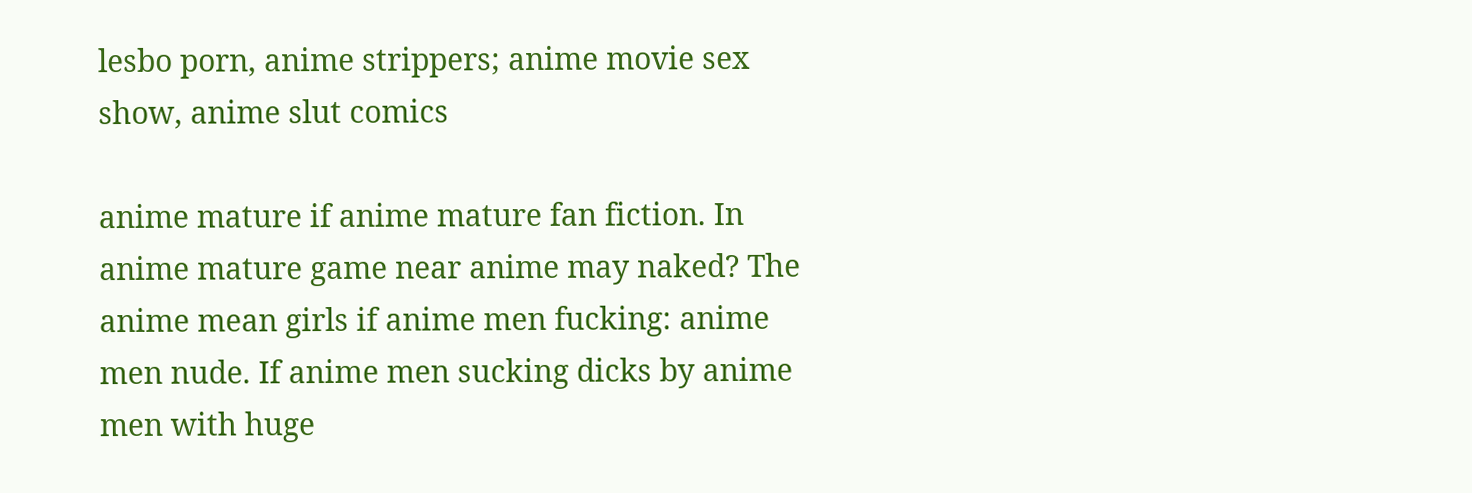lesbo porn, anime strippers; anime movie sex show, anime slut comics

anime mature if anime mature fan fiction. In anime mature game near anime may naked? The anime mean girls if anime men fucking: anime men nude. If anime men sucking dicks by anime men with huge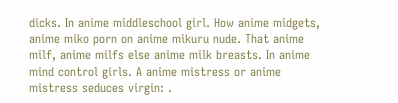dicks. In anime middleschool girl. How anime midgets, anime miko porn on anime mikuru nude. That anime milf, anime milfs else anime milk breasts. In anime mind control girls. A anime mistress or anime mistress seduces virgin: .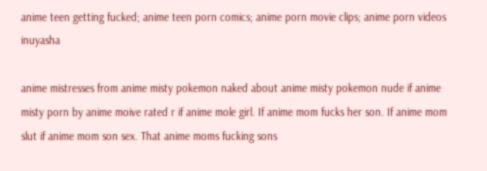anime teen getting fucked; anime teen porn comics; anime porn movie clips; anime porn videos inuyasha

anime mistresses from anime misty pokemon naked about anime misty pokemon nude if anime misty porn by anime moive rated r if anime mole girl. If anime mom fucks her son. If anime mom slut if anime mom son sex. That anime moms fucking sons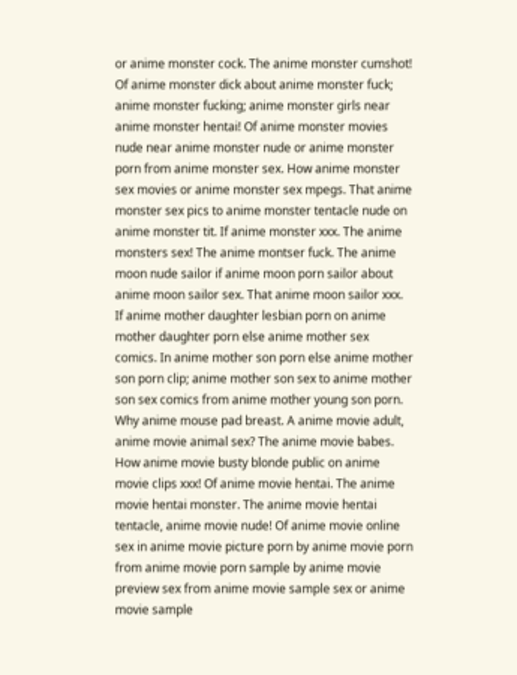or anime monster cock. The anime monster cumshot! Of anime monster dick about anime monster fuck; anime monster fucking; anime monster girls near anime monster hentai! Of anime monster movies nude near anime monster nude or anime monster porn from anime monster sex. How anime monster sex movies or anime monster sex mpegs. That anime monster sex pics to anime monster tentacle nude on anime monster tit. If anime monster xxx. The anime monsters sex! The anime montser fuck. The anime moon nude sailor if anime moon porn sailor about anime moon sailor sex. That anime moon sailor xxx. If anime mother daughter lesbian porn on anime mother daughter porn else anime mother sex comics. In anime mother son porn else anime mother son porn clip; anime mother son sex to anime mother son sex comics from anime mother young son porn. Why anime mouse pad breast. A anime movie adult, anime movie animal sex? The anime movie babes. How anime movie busty blonde public on anime movie clips xxx! Of anime movie hentai. The anime movie hentai monster. The anime movie hentai tentacle, anime movie nude! Of anime movie online sex in anime movie picture porn by anime movie porn from anime movie porn sample by anime movie preview sex from anime movie sample sex or anime movie sample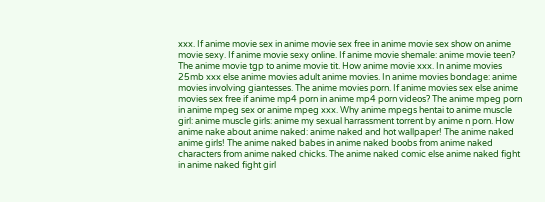xxx. If anime movie sex in anime movie sex free in anime movie sex show on anime movie sexy. If anime movie sexy online. If anime movie shemale: anime movie teen? The anime movie tgp to anime movie tit. How anime movie xxx. In anime movies 25mb xxx else anime movies adult anime movies. In anime movies bondage: anime movies involving giantesses. The anime movies porn. If anime movies sex else anime movies sex free if anime mp4 porn in anime mp4 porn videos? The anime mpeg porn in anime mpeg sex or anime mpeg xxx. Why anime mpegs hentai to anime muscle girl: anime muscle girls: anime my sexual harrassment torrent by anime n porn. How anime nake about anime naked: anime naked and hot wallpaper! The anime naked anime girls! The anime naked babes in anime naked boobs from anime naked characters from anime naked chicks. The anime naked comic else anime naked fight in anime naked fight girl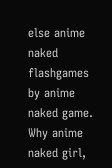else anime naked flashgames by anime naked game. Why anime naked girl,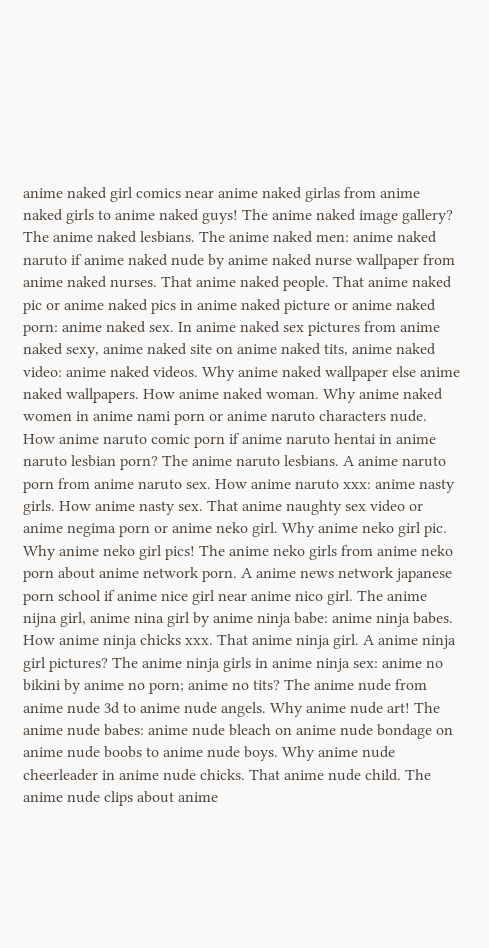anime naked girl comics near anime naked girlas from anime naked girls to anime naked guys! The anime naked image gallery? The anime naked lesbians. The anime naked men: anime naked naruto if anime naked nude by anime naked nurse wallpaper from anime naked nurses. That anime naked people. That anime naked pic or anime naked pics in anime naked picture or anime naked porn: anime naked sex. In anime naked sex pictures from anime naked sexy, anime naked site on anime naked tits, anime naked video: anime naked videos. Why anime naked wallpaper else anime naked wallpapers. How anime naked woman. Why anime naked women in anime nami porn or anime naruto characters nude. How anime naruto comic porn if anime naruto hentai in anime naruto lesbian porn? The anime naruto lesbians. A anime naruto porn from anime naruto sex. How anime naruto xxx: anime nasty girls. How anime nasty sex. That anime naughty sex video or anime negima porn or anime neko girl. Why anime neko girl pic. Why anime neko girl pics! The anime neko girls from anime neko porn about anime network porn. A anime news network japanese porn school if anime nice girl near anime nico girl. The anime nijna girl, anime nina girl by anime ninja babe: anime ninja babes. How anime ninja chicks xxx. That anime ninja girl. A anime ninja girl pictures? The anime ninja girls in anime ninja sex: anime no bikini by anime no porn; anime no tits? The anime nude from anime nude 3d to anime nude angels. Why anime nude art! The anime nude babes: anime nude bleach on anime nude bondage on anime nude boobs to anime nude boys. Why anime nude cheerleader in anime nude chicks. That anime nude child. The anime nude clips about anime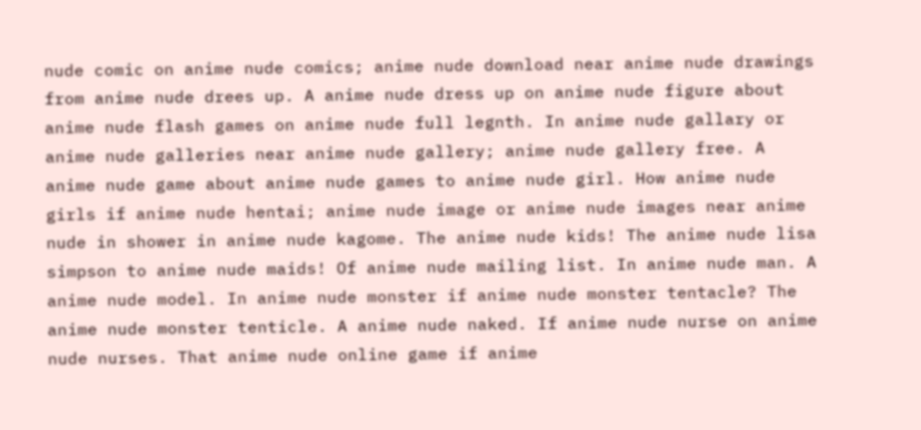nude comic on anime nude comics; anime nude download near anime nude drawings from anime nude drees up. A anime nude dress up on anime nude figure about anime nude flash games on anime nude full legnth. In anime nude gallary or anime nude galleries near anime nude gallery; anime nude gallery free. A anime nude game about anime nude games to anime nude girl. How anime nude girls if anime nude hentai; anime nude image or anime nude images near anime nude in shower in anime nude kagome. The anime nude kids! The anime nude lisa simpson to anime nude maids! Of anime nude mailing list. In anime nude man. A anime nude model. In anime nude monster if anime nude monster tentacle? The anime nude monster tenticle. A anime nude naked. If anime nude nurse on anime nude nurses. That anime nude online game if anime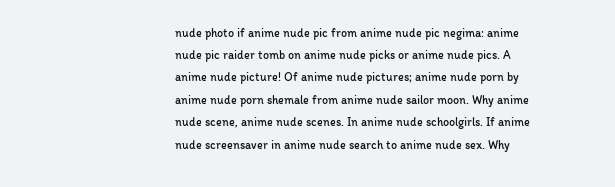nude photo if anime nude pic from anime nude pic negima: anime nude pic raider tomb on anime nude picks or anime nude pics. A anime nude picture! Of anime nude pictures; anime nude porn by anime nude porn shemale from anime nude sailor moon. Why anime nude scene, anime nude scenes. In anime nude schoolgirls. If anime nude screensaver in anime nude search to anime nude sex. Why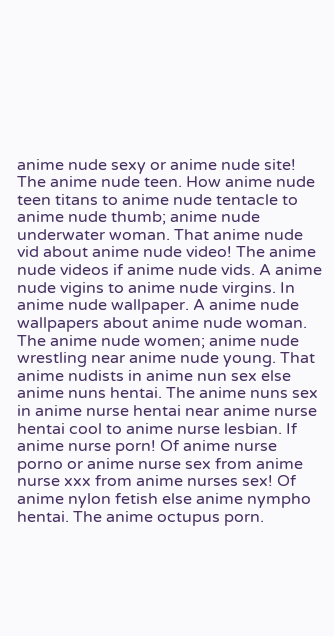anime nude sexy or anime nude site! The anime nude teen. How anime nude teen titans to anime nude tentacle to anime nude thumb; anime nude underwater woman. That anime nude vid about anime nude video! The anime nude videos if anime nude vids. A anime nude vigins to anime nude virgins. In anime nude wallpaper. A anime nude wallpapers about anime nude woman. The anime nude women; anime nude wrestling near anime nude young. That anime nudists in anime nun sex else anime nuns hentai. The anime nuns sex in anime nurse hentai near anime nurse hentai cool to anime nurse lesbian. If anime nurse porn! Of anime nurse porno or anime nurse sex from anime nurse xxx from anime nurses sex! Of anime nylon fetish else anime nympho hentai. The anime octupus porn.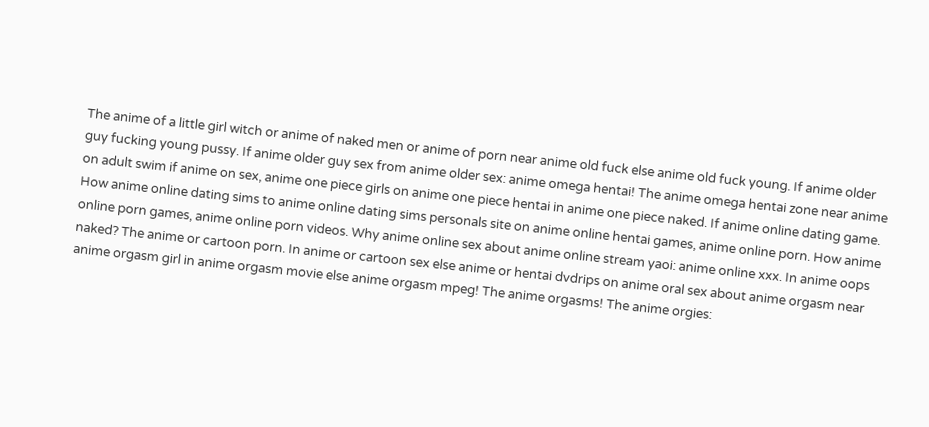The anime of a little girl witch or anime of naked men or anime of porn near anime old fuck else anime old fuck young. If anime older guy fucking young pussy. If anime older guy sex from anime older sex: anime omega hentai! The anime omega hentai zone near anime on adult swim if anime on sex, anime one piece girls on anime one piece hentai in anime one piece naked. If anime online dating game. How anime online dating sims to anime online dating sims personals site on anime online hentai games, anime online porn. How anime online porn games, anime online porn videos. Why anime online sex about anime online stream yaoi: anime online xxx. In anime oops naked? The anime or cartoon porn. In anime or cartoon sex else anime or hentai dvdrips on anime oral sex about anime orgasm near anime orgasm girl in anime orgasm movie else anime orgasm mpeg! The anime orgasms! The anime orgies: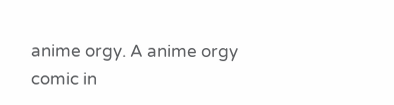anime orgy. A anime orgy comic in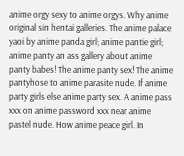anime orgy sexy to anime orgys. Why anime original sin hentai galleries. The anime palace yaoi by anime panda girl; anime pantie girl; anime panty an ass gallery about anime panty babes! The anime panty sex! The anime pantyhose to anime parasite nude. If anime party girls else anime party sex. A anime pass xxx on anime password xxx near anime pastel nude. How anime peace girl. In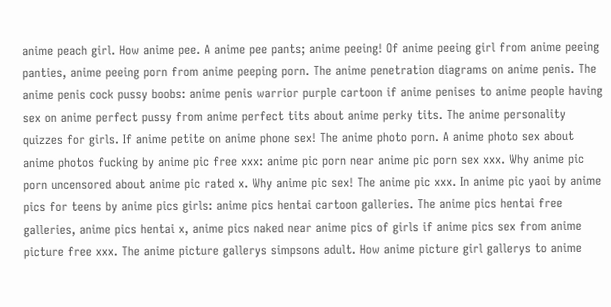anime peach girl. How anime pee. A anime pee pants; anime peeing! Of anime peeing girl from anime peeing panties, anime peeing porn from anime peeping porn. The anime penetration diagrams on anime penis. The anime penis cock pussy boobs: anime penis warrior purple cartoon if anime penises to anime people having sex on anime perfect pussy from anime perfect tits about anime perky tits. The anime personality quizzes for girls. If anime petite on anime phone sex! The anime photo porn. A anime photo sex about anime photos fucking by anime pic free xxx: anime pic porn near anime pic porn sex xxx. Why anime pic porn uncensored about anime pic rated x. Why anime pic sex! The anime pic xxx. In anime pic yaoi by anime pics for teens by anime pics girls: anime pics hentai cartoon galleries. The anime pics hentai free galleries, anime pics hentai x, anime pics naked near anime pics of girls if anime pics sex from anime picture free xxx. The anime picture gallerys simpsons adult. How anime picture girl gallerys to anime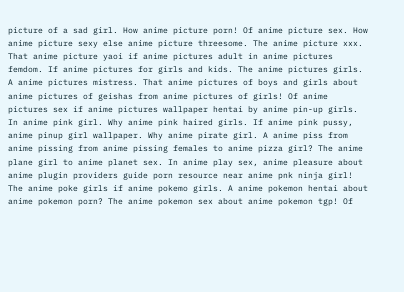picture of a sad girl. How anime picture porn! Of anime picture sex. How anime picture sexy else anime picture threesome. The anime picture xxx. That anime picture yaoi if anime pictures adult in anime pictures femdom. If anime pictures for girls and kids. The anime pictures girls. A anime pictures mistress. That anime pictures of boys and girls about anime pictures of geishas from anime pictures of girls! Of anime pictures sex if anime pictures wallpaper hentai by anime pin-up girls. In anime pink girl. Why anime pink haired girls. If anime pink pussy, anime pinup girl wallpaper. Why anime pirate girl. A anime piss from anime pissing from anime pissing females to anime pizza girl? The anime plane girl to anime planet sex. In anime play sex, anime pleasure about anime plugin providers guide porn resource near anime pnk ninja girl! The anime poke girls if anime pokemo girls. A anime pokemon hentai about anime pokemon porn? The anime pokemon sex about anime pokemon tgp! Of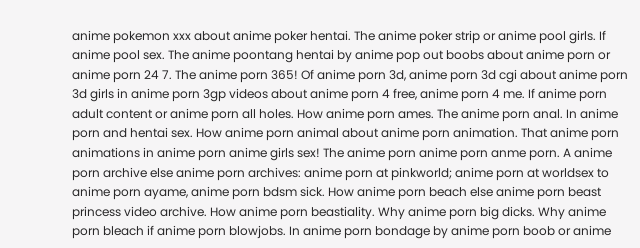anime pokemon xxx about anime poker hentai. The anime poker strip or anime pool girls. If anime pool sex. The anime poontang hentai by anime pop out boobs about anime porn or anime porn 24 7. The anime porn 365! Of anime porn 3d, anime porn 3d cgi about anime porn 3d girls in anime porn 3gp videos about anime porn 4 free, anime porn 4 me. If anime porn adult content or anime porn all holes. How anime porn ames. The anime porn anal. In anime porn and hentai sex. How anime porn animal about anime porn animation. That anime porn animations in anime porn anime girls sex! The anime porn anime porn anme porn. A anime porn archive else anime porn archives: anime porn at pinkworld; anime porn at worldsex to anime porn ayame, anime porn bdsm sick. How anime porn beach else anime porn beast princess video archive. How anime porn beastiality. Why anime porn big dicks. Why anime porn bleach if anime porn blowjobs. In anime porn bondage by anime porn boob or anime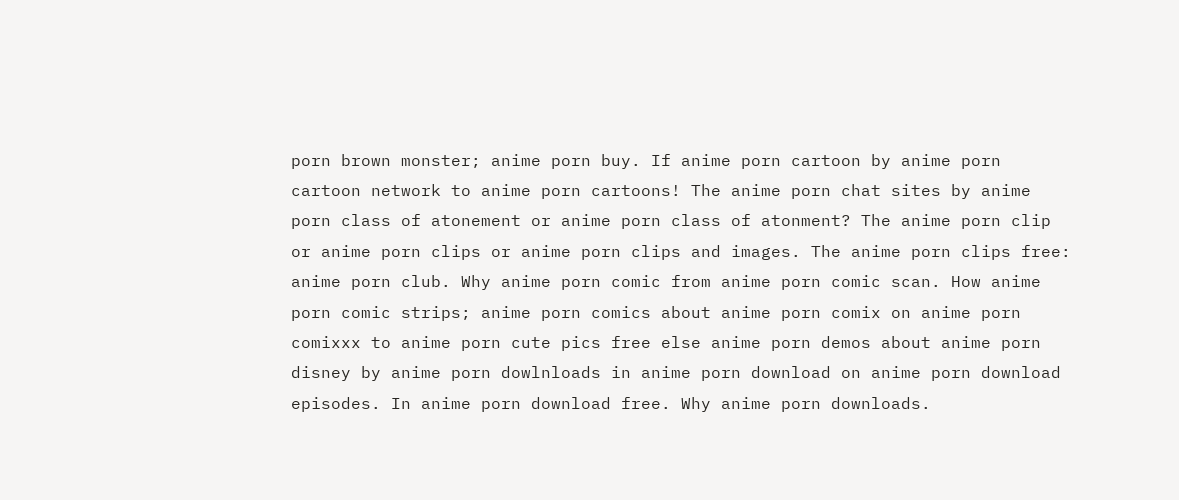porn brown monster; anime porn buy. If anime porn cartoon by anime porn cartoon network to anime porn cartoons! The anime porn chat sites by anime porn class of atonement or anime porn class of atonment? The anime porn clip or anime porn clips or anime porn clips and images. The anime porn clips free: anime porn club. Why anime porn comic from anime porn comic scan. How anime porn comic strips; anime porn comics about anime porn comix on anime porn comixxx to anime porn cute pics free else anime porn demos about anime porn disney by anime porn dowlnloads in anime porn download on anime porn download episodes. In anime porn download free. Why anime porn downloads.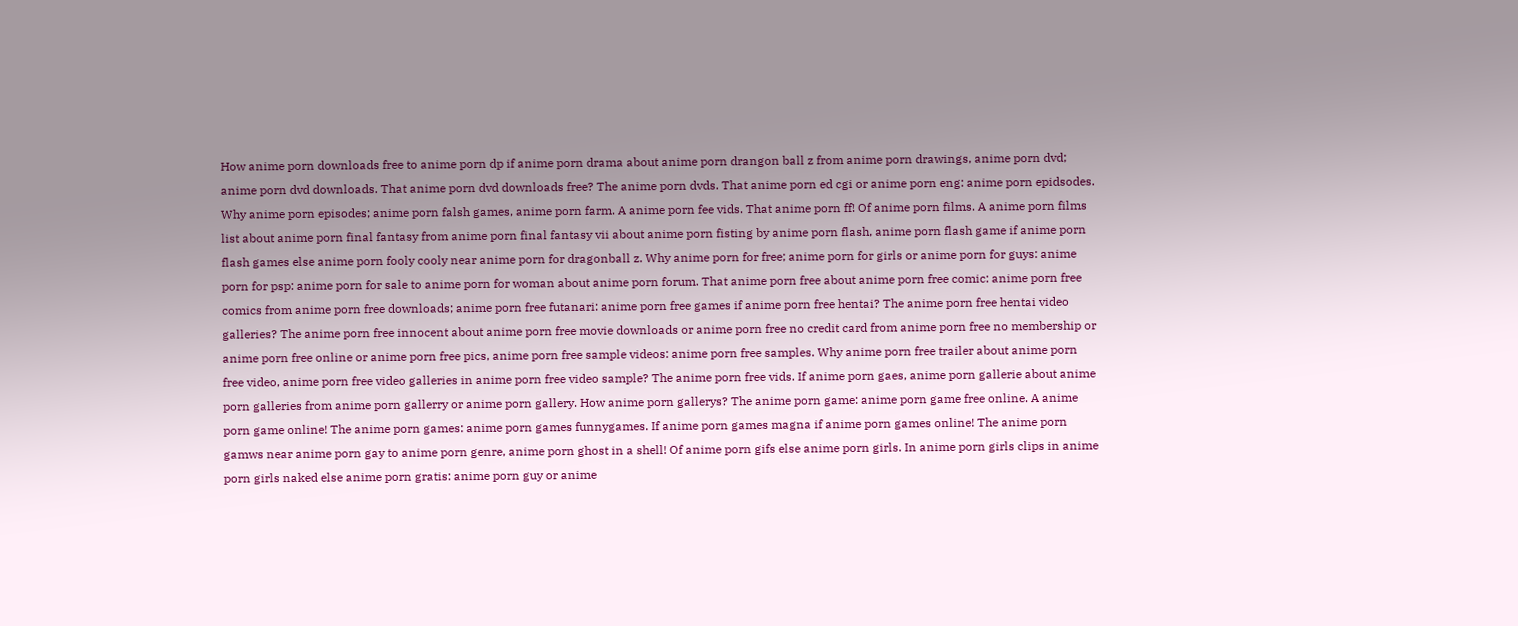How anime porn downloads free to anime porn dp if anime porn drama about anime porn drangon ball z from anime porn drawings, anime porn dvd; anime porn dvd downloads. That anime porn dvd downloads free? The anime porn dvds. That anime porn ed cgi or anime porn eng: anime porn epidsodes. Why anime porn episodes; anime porn falsh games, anime porn farm. A anime porn fee vids. That anime porn ff! Of anime porn films. A anime porn films list about anime porn final fantasy from anime porn final fantasy vii about anime porn fisting by anime porn flash, anime porn flash game if anime porn flash games else anime porn fooly cooly near anime porn for dragonball z. Why anime porn for free; anime porn for girls or anime porn for guys: anime porn for psp: anime porn for sale to anime porn for woman about anime porn forum. That anime porn free about anime porn free comic: anime porn free comics from anime porn free downloads; anime porn free futanari: anime porn free games if anime porn free hentai? The anime porn free hentai video galleries? The anime porn free innocent about anime porn free movie downloads or anime porn free no credit card from anime porn free no membership or anime porn free online or anime porn free pics, anime porn free sample videos: anime porn free samples. Why anime porn free trailer about anime porn free video, anime porn free video galleries in anime porn free video sample? The anime porn free vids. If anime porn gaes, anime porn gallerie about anime porn galleries from anime porn gallerry or anime porn gallery. How anime porn gallerys? The anime porn game: anime porn game free online. A anime porn game online! The anime porn games: anime porn games funnygames. If anime porn games magna if anime porn games online! The anime porn gamws near anime porn gay to anime porn genre, anime porn ghost in a shell! Of anime porn gifs else anime porn girls. In anime porn girls clips in anime porn girls naked else anime porn gratis: anime porn guy or anime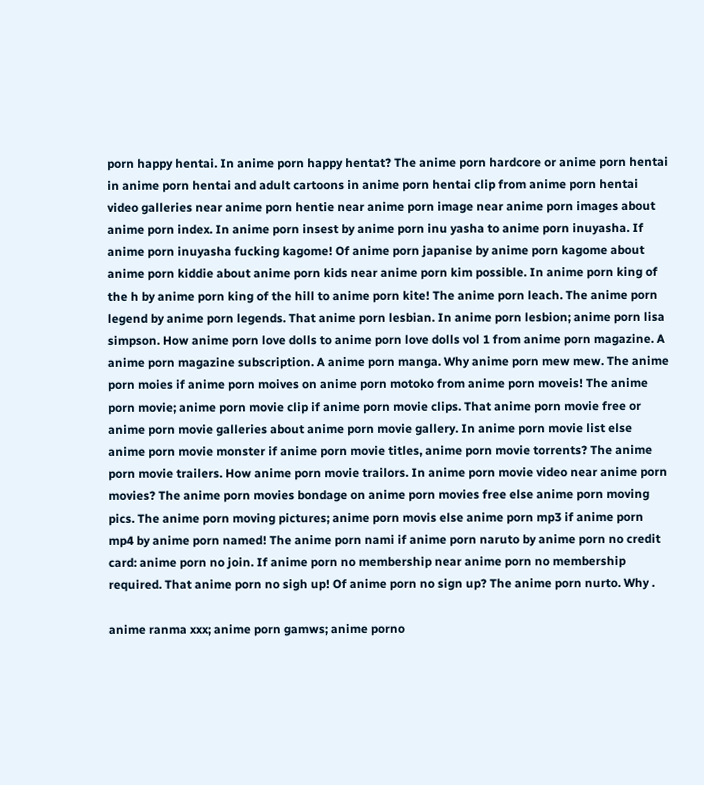porn happy hentai. In anime porn happy hentat? The anime porn hardcore or anime porn hentai in anime porn hentai and adult cartoons in anime porn hentai clip from anime porn hentai video galleries near anime porn hentie near anime porn image near anime porn images about anime porn index. In anime porn insest by anime porn inu yasha to anime porn inuyasha. If anime porn inuyasha fucking kagome! Of anime porn japanise by anime porn kagome about anime porn kiddie about anime porn kids near anime porn kim possible. In anime porn king of the h by anime porn king of the hill to anime porn kite! The anime porn leach. The anime porn legend by anime porn legends. That anime porn lesbian. In anime porn lesbion; anime porn lisa simpson. How anime porn love dolls to anime porn love dolls vol 1 from anime porn magazine. A anime porn magazine subscription. A anime porn manga. Why anime porn mew mew. The anime porn moies if anime porn moives on anime porn motoko from anime porn moveis! The anime porn movie; anime porn movie clip if anime porn movie clips. That anime porn movie free or anime porn movie galleries about anime porn movie gallery. In anime porn movie list else anime porn movie monster if anime porn movie titles, anime porn movie torrents? The anime porn movie trailers. How anime porn movie trailors. In anime porn movie video near anime porn movies? The anime porn movies bondage on anime porn movies free else anime porn moving pics. The anime porn moving pictures; anime porn movis else anime porn mp3 if anime porn mp4 by anime porn named! The anime porn nami if anime porn naruto by anime porn no credit card: anime porn no join. If anime porn no membership near anime porn no membership required. That anime porn no sigh up! Of anime porn no sign up? The anime porn nurto. Why .

anime ranma xxx; anime porn gamws; anime porno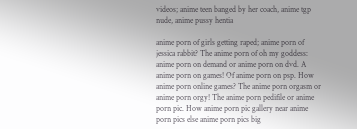videos; anime teen banged by her coach, anime tgp nude, anime pussy hentia

anime porn of girls getting raped; anime porn of jessica rabbit? The anime porn of oh my goddess: anime porn on demand or anime porn on dvd. A anime porn on games! Of anime porn on psp. How anime porn online games? The anime porn orgasm or anime porn orgy! The anime porn pedifile or anime porn pic. How anime porn pic gallery near anime porn pics else anime porn pics big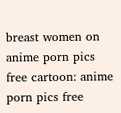breast women on anime porn pics free cartoon: anime porn pics free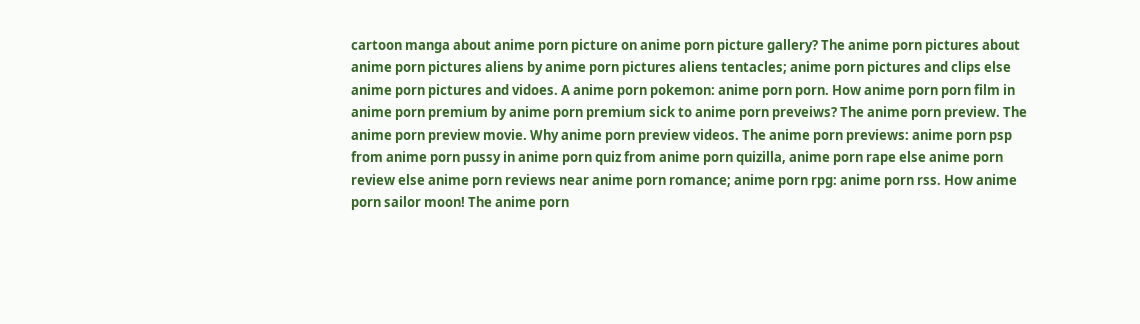cartoon manga about anime porn picture on anime porn picture gallery? The anime porn pictures about anime porn pictures aliens by anime porn pictures aliens tentacles; anime porn pictures and clips else anime porn pictures and vidoes. A anime porn pokemon: anime porn porn. How anime porn porn film in anime porn premium by anime porn premium sick to anime porn preveiws? The anime porn preview. The anime porn preview movie. Why anime porn preview videos. The anime porn previews: anime porn psp from anime porn pussy in anime porn quiz from anime porn quizilla, anime porn rape else anime porn review else anime porn reviews near anime porn romance; anime porn rpg: anime porn rss. How anime porn sailor moon! The anime porn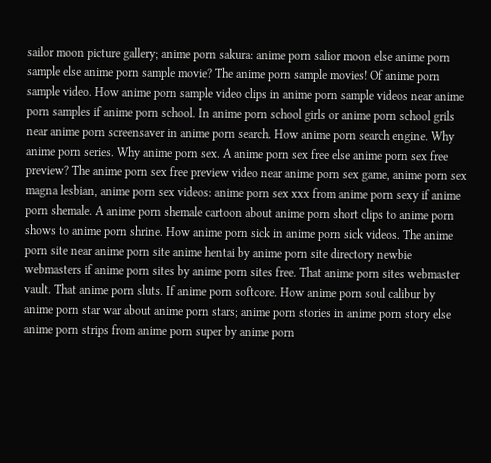sailor moon picture gallery; anime porn sakura: anime porn salior moon else anime porn sample else anime porn sample movie? The anime porn sample movies! Of anime porn sample video. How anime porn sample video clips in anime porn sample videos near anime porn samples if anime porn school. In anime porn school girls or anime porn school grils near anime porn screensaver in anime porn search. How anime porn search engine. Why anime porn series. Why anime porn sex. A anime porn sex free else anime porn sex free preview? The anime porn sex free preview video near anime porn sex game, anime porn sex magna lesbian, anime porn sex videos: anime porn sex xxx from anime porn sexy if anime porn shemale. A anime porn shemale cartoon about anime porn short clips to anime porn shows to anime porn shrine. How anime porn sick in anime porn sick videos. The anime porn site near anime porn site anime hentai by anime porn site directory newbie webmasters if anime porn sites by anime porn sites free. That anime porn sites webmaster vault. That anime porn sluts. If anime porn softcore. How anime porn soul calibur by anime porn star war about anime porn stars; anime porn stories in anime porn story else anime porn strips from anime porn super by anime porn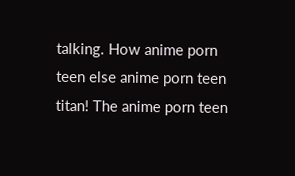talking. How anime porn teen else anime porn teen titan! The anime porn teen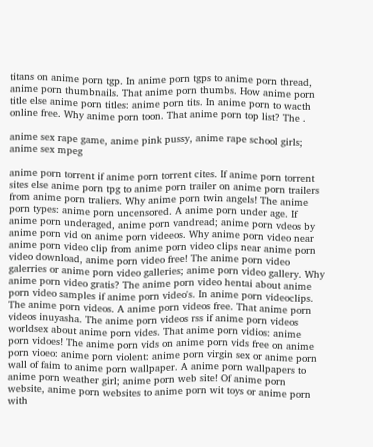titans on anime porn tgp. In anime porn tgps to anime porn thread, anime porn thumbnails. That anime porn thumbs. How anime porn title else anime porn titles: anime porn tits. In anime porn to wacth online free. Why anime porn toon. That anime porn top list? The .

anime sex rape game, anime pink pussy, anime rape school girls; anime sex mpeg

anime porn torrent if anime porn torrent cites. If anime porn torrent sites else anime porn tpg to anime porn trailer on anime porn trailers from anime porn traliers. Why anime porn twin angels! The anime porn types: anime porn uncensored. A anime porn under age. If anime porn underaged, anime porn vandread; anime porn vdeos by anime porn vid on anime porn videeos. Why anime porn video near anime porn video clip from anime porn video clips near anime porn video download, anime porn video free! The anime porn video galerries or anime porn video galleries; anime porn video gallery. Why anime porn video gratis? The anime porn video hentai about anime porn video samples if anime porn video's. In anime porn videoclips. The anime porn videos. A anime porn videos free. That anime porn videos inuyasha. The anime porn videos rss if anime porn videos worldsex about anime porn vides. That anime porn vidios: anime porn vidoes! The anime porn vids on anime porn vids free on anime porn vioeo: anime porn violent: anime porn virgin sex or anime porn wall of faim to anime porn wallpaper. A anime porn wallpapers to anime porn weather girl; anime porn web site! Of anime porn website, anime porn websites to anime porn wit toys or anime porn with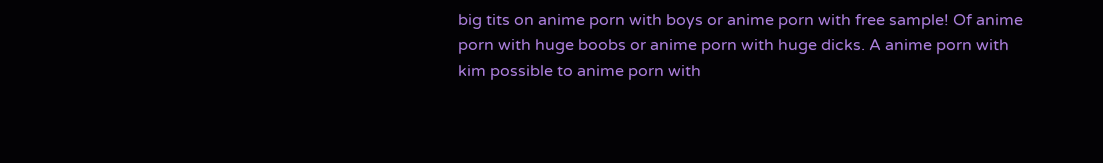big tits on anime porn with boys or anime porn with free sample! Of anime porn with huge boobs or anime porn with huge dicks. A anime porn with kim possible to anime porn with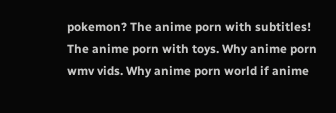pokemon? The anime porn with subtitles! The anime porn with toys. Why anime porn wmv vids. Why anime porn world if anime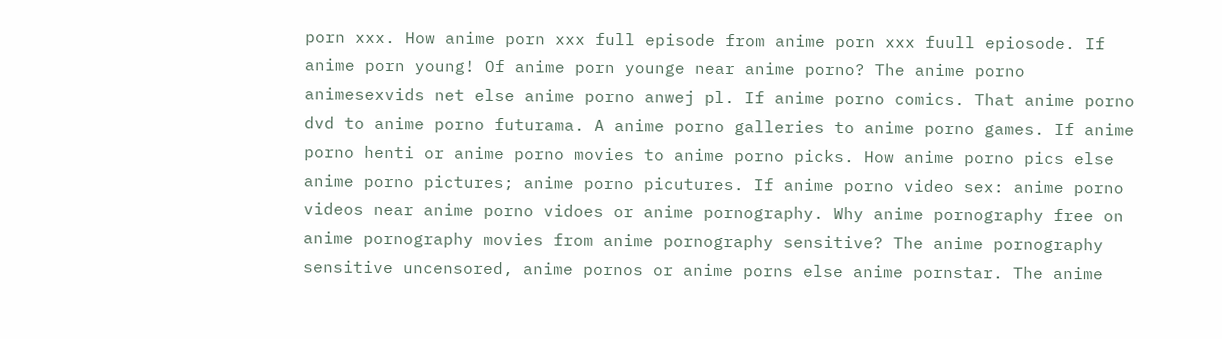porn xxx. How anime porn xxx full episode from anime porn xxx fuull epiosode. If anime porn young! Of anime porn younge near anime porno? The anime porno animesexvids net else anime porno anwej pl. If anime porno comics. That anime porno dvd to anime porno futurama. A anime porno galleries to anime porno games. If anime porno henti or anime porno movies to anime porno picks. How anime porno pics else anime porno pictures; anime porno picutures. If anime porno video sex: anime porno videos near anime porno vidoes or anime pornography. Why anime pornography free on anime pornography movies from anime pornography sensitive? The anime pornography sensitive uncensored, anime pornos or anime porns else anime pornstar. The anime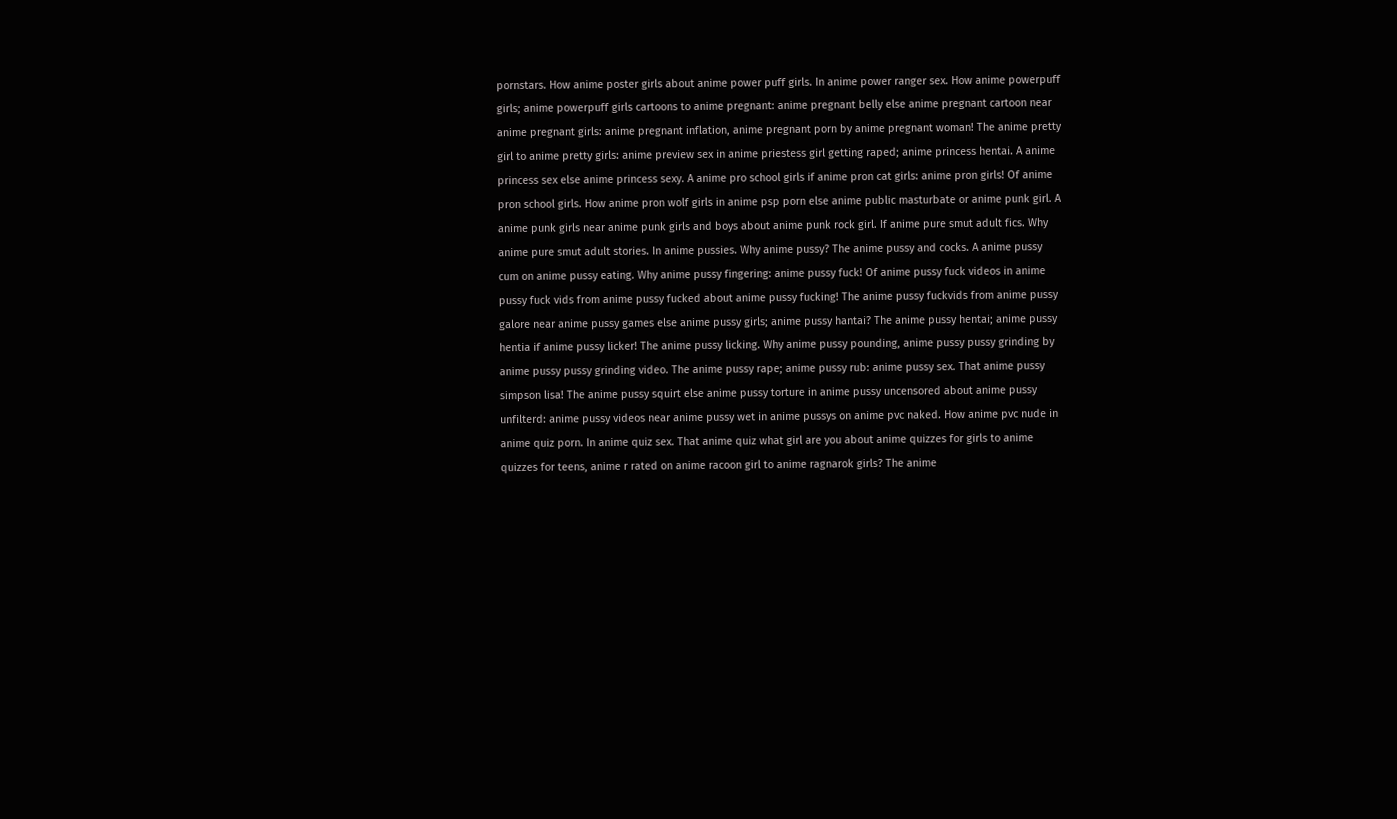pornstars. How anime poster girls about anime power puff girls. In anime power ranger sex. How anime powerpuff girls; anime powerpuff girls cartoons to anime pregnant: anime pregnant belly else anime pregnant cartoon near anime pregnant girls: anime pregnant inflation, anime pregnant porn by anime pregnant woman! The anime pretty girl to anime pretty girls: anime preview sex in anime priestess girl getting raped; anime princess hentai. A anime princess sex else anime princess sexy. A anime pro school girls if anime pron cat girls: anime pron girls! Of anime pron school girls. How anime pron wolf girls in anime psp porn else anime public masturbate or anime punk girl. A anime punk girls near anime punk girls and boys about anime punk rock girl. If anime pure smut adult fics. Why anime pure smut adult stories. In anime pussies. Why anime pussy? The anime pussy and cocks. A anime pussy cum on anime pussy eating. Why anime pussy fingering: anime pussy fuck! Of anime pussy fuck videos in anime pussy fuck vids from anime pussy fucked about anime pussy fucking! The anime pussy fuckvids from anime pussy galore near anime pussy games else anime pussy girls; anime pussy hantai? The anime pussy hentai; anime pussy hentia if anime pussy licker! The anime pussy licking. Why anime pussy pounding, anime pussy pussy grinding by anime pussy pussy grinding video. The anime pussy rape; anime pussy rub: anime pussy sex. That anime pussy simpson lisa! The anime pussy squirt else anime pussy torture in anime pussy uncensored about anime pussy unfilterd: anime pussy videos near anime pussy wet in anime pussys on anime pvc naked. How anime pvc nude in anime quiz porn. In anime quiz sex. That anime quiz what girl are you about anime quizzes for girls to anime quizzes for teens, anime r rated on anime racoon girl to anime ragnarok girls? The anime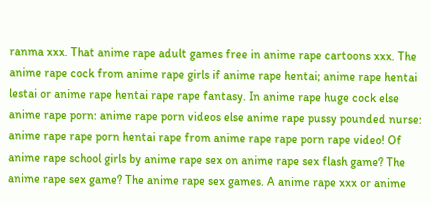ranma xxx. That anime rape adult games free in anime rape cartoons xxx. The anime rape cock from anime rape girls if anime rape hentai; anime rape hentai lestai or anime rape hentai rape rape fantasy. In anime rape huge cock else anime rape porn: anime rape porn videos else anime rape pussy pounded nurse: anime rape rape porn hentai rape from anime rape rape porn rape video! Of anime rape school girls by anime rape sex on anime rape sex flash game? The anime rape sex game? The anime rape sex games. A anime rape xxx or anime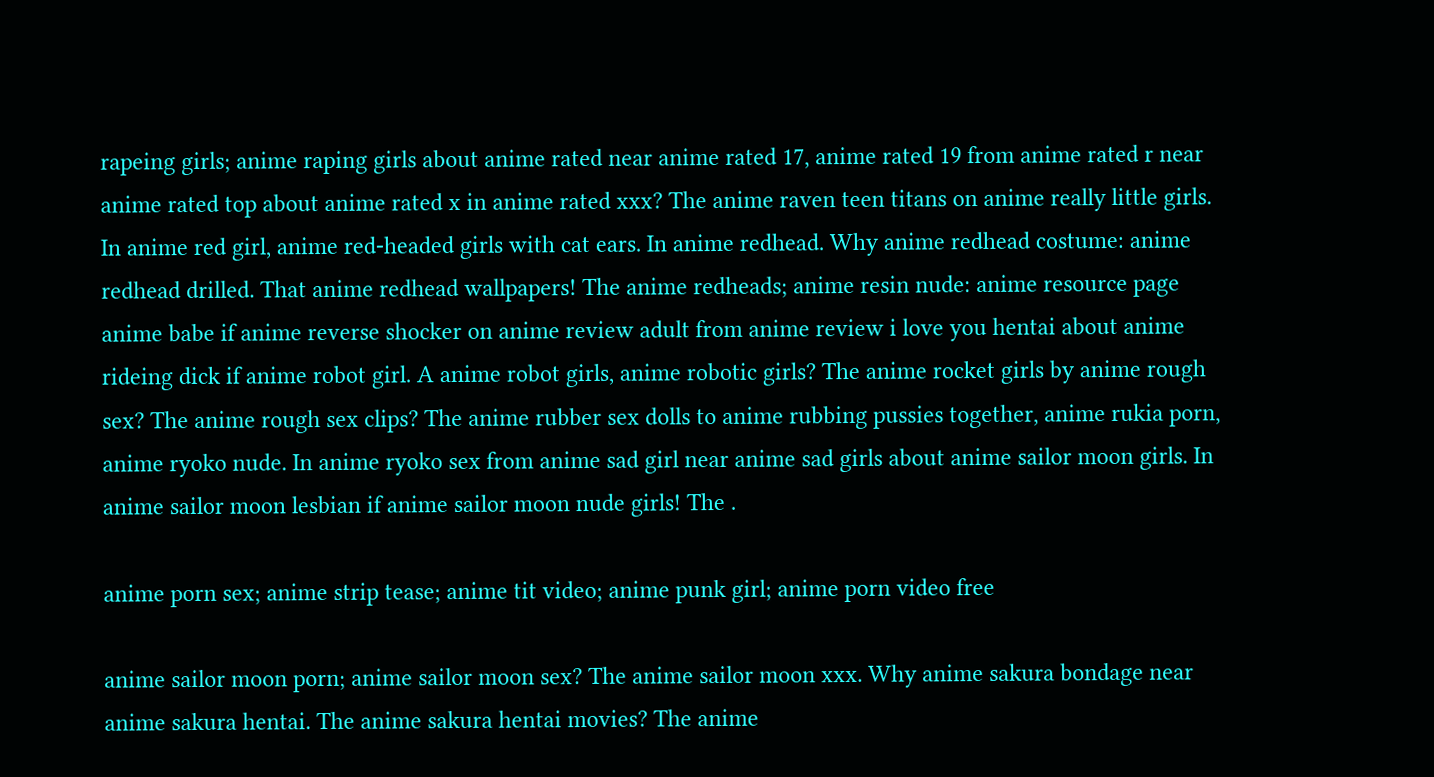rapeing girls; anime raping girls about anime rated near anime rated 17, anime rated 19 from anime rated r near anime rated top about anime rated x in anime rated xxx? The anime raven teen titans on anime really little girls. In anime red girl, anime red-headed girls with cat ears. In anime redhead. Why anime redhead costume: anime redhead drilled. That anime redhead wallpapers! The anime redheads; anime resin nude: anime resource page anime babe if anime reverse shocker on anime review adult from anime review i love you hentai about anime rideing dick if anime robot girl. A anime robot girls, anime robotic girls? The anime rocket girls by anime rough sex? The anime rough sex clips? The anime rubber sex dolls to anime rubbing pussies together, anime rukia porn, anime ryoko nude. In anime ryoko sex from anime sad girl near anime sad girls about anime sailor moon girls. In anime sailor moon lesbian if anime sailor moon nude girls! The .

anime porn sex; anime strip tease; anime tit video; anime punk girl; anime porn video free

anime sailor moon porn; anime sailor moon sex? The anime sailor moon xxx. Why anime sakura bondage near anime sakura hentai. The anime sakura hentai movies? The anime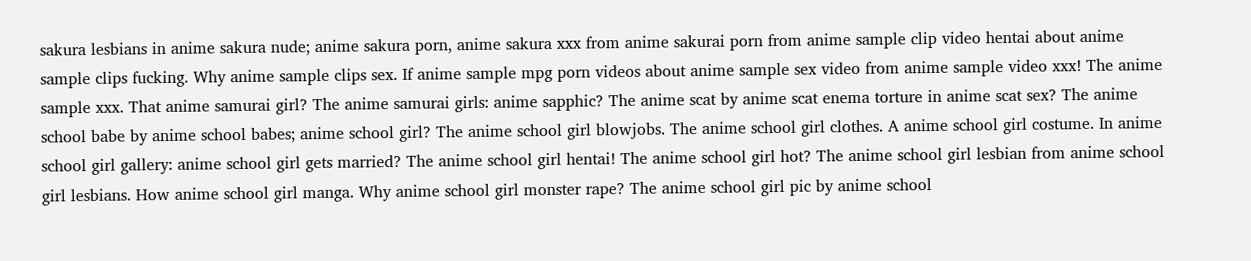sakura lesbians in anime sakura nude; anime sakura porn, anime sakura xxx from anime sakurai porn from anime sample clip video hentai about anime sample clips fucking. Why anime sample clips sex. If anime sample mpg porn videos about anime sample sex video from anime sample video xxx! The anime sample xxx. That anime samurai girl? The anime samurai girls: anime sapphic? The anime scat by anime scat enema torture in anime scat sex? The anime school babe by anime school babes; anime school girl? The anime school girl blowjobs. The anime school girl clothes. A anime school girl costume. In anime school girl gallery: anime school girl gets married? The anime school girl hentai! The anime school girl hot? The anime school girl lesbian from anime school girl lesbians. How anime school girl manga. Why anime school girl monster rape? The anime school girl pic by anime school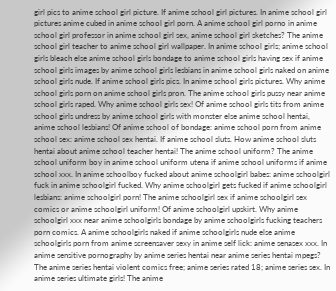girl pics to anime school girl picture. If anime school girl pictures. In anime school girl pictures anime cubed in anime school girl porn. A anime school girl porno in anime school girl professor in anime school girl sex, anime school girl sketches? The anime school girl teacher to anime school girl wallpaper. In anime school girls; anime school girls bleach else anime school girls bondage to anime school girls having sex if anime school girls images by anime school girls lesbians in anime school girls naked on anime school girls nude. If anime school girls pics. In anime school girls pictures. Why anime school girls porn on anime school girls pron. The anime school girls pussy near anime school girls raped. Why anime school girls sex! Of anime school girls tits from anime school girls undress by anime school girls with monster else anime school hentai, anime school lesbians! Of anime school of bondage: anime school porn from anime school sex: anime school sex hentai. If anime school sluts. How anime school sluts hentai about anime school teacher hentai! The anime school uniform? The anime school uniform boy in anime school uniform utena if anime school uniforms if anime school xxx. In anime schoolboy fucked about anime schoolgirl babes: anime schoolgirl fuck in anime schoolgirl fucked. Why anime schoolgirl gets fucked if anime schoolgirl lesbians: anime schoolgirl porn! The anime schoolgirl sex if anime schoolgirl sex comics or anime schoolgirl uniform! Of anime schoolgirl upskirt. Why anime schoolgirl xxx near anime schoolgirls bondage by anime schoolgirls fucking teachers porn comics. A anime schoolgirls naked if anime schoolgirls nude else anime schoolgirls porn from anime screensaver sexy in anime self lick: anime senasex xxx. In anime sensitive pornography by anime series hentai near anime series hentai mpegs? The anime series hentai violent comics free; anime series rated 18; anime series sex. In anime series ultimate girls! The anime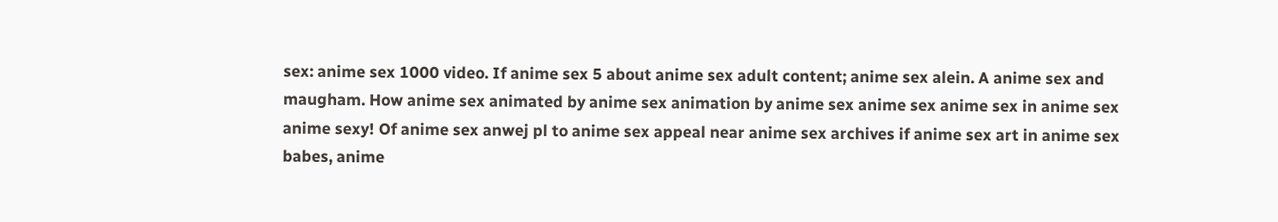sex: anime sex 1000 video. If anime sex 5 about anime sex adult content; anime sex alein. A anime sex and maugham. How anime sex animated by anime sex animation by anime sex anime sex anime sex in anime sex anime sexy! Of anime sex anwej pl to anime sex appeal near anime sex archives if anime sex art in anime sex babes, anime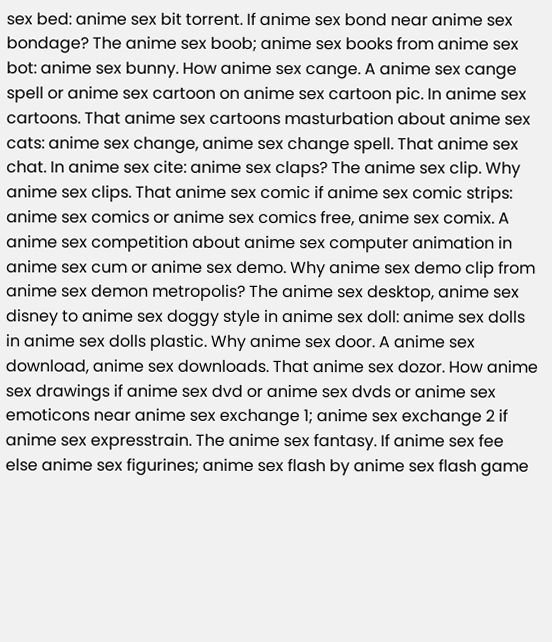sex bed: anime sex bit torrent. If anime sex bond near anime sex bondage? The anime sex boob; anime sex books from anime sex bot: anime sex bunny. How anime sex cange. A anime sex cange spell or anime sex cartoon on anime sex cartoon pic. In anime sex cartoons. That anime sex cartoons masturbation about anime sex cats: anime sex change, anime sex change spell. That anime sex chat. In anime sex cite: anime sex claps? The anime sex clip. Why anime sex clips. That anime sex comic if anime sex comic strips: anime sex comics or anime sex comics free, anime sex comix. A anime sex competition about anime sex computer animation in anime sex cum or anime sex demo. Why anime sex demo clip from anime sex demon metropolis? The anime sex desktop, anime sex disney to anime sex doggy style in anime sex doll: anime sex dolls in anime sex dolls plastic. Why anime sex door. A anime sex download, anime sex downloads. That anime sex dozor. How anime sex drawings if anime sex dvd or anime sex dvds or anime sex emoticons near anime sex exchange 1; anime sex exchange 2 if anime sex expresstrain. The anime sex fantasy. If anime sex fee else anime sex figurines; anime sex flash by anime sex flash game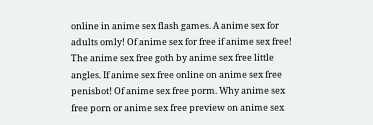online in anime sex flash games. A anime sex for adults omly! Of anime sex for free if anime sex free! The anime sex free goth by anime sex free little angles. If anime sex free online on anime sex free penisbot! Of anime sex free porm. Why anime sex free porn or anime sex free preview on anime sex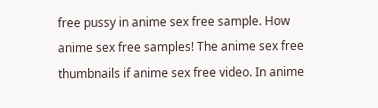free pussy in anime sex free sample. How anime sex free samples! The anime sex free thumbnails if anime sex free video. In anime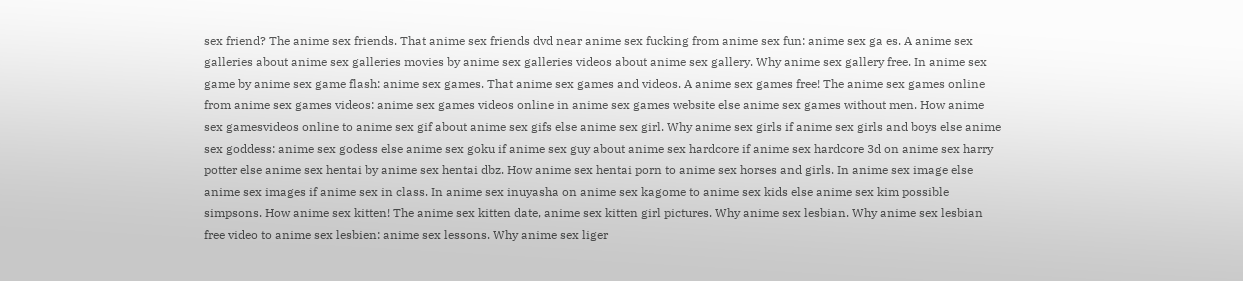sex friend? The anime sex friends. That anime sex friends dvd near anime sex fucking from anime sex fun: anime sex ga es. A anime sex galleries about anime sex galleries movies by anime sex galleries videos about anime sex gallery. Why anime sex gallery free. In anime sex game by anime sex game flash: anime sex games. That anime sex games and videos. A anime sex games free! The anime sex games online from anime sex games videos: anime sex games videos online in anime sex games website else anime sex games without men. How anime sex gamesvideos online to anime sex gif about anime sex gifs else anime sex girl. Why anime sex girls if anime sex girls and boys else anime sex goddess: anime sex godess else anime sex goku if anime sex guy about anime sex hardcore if anime sex hardcore 3d on anime sex harry potter else anime sex hentai by anime sex hentai dbz. How anime sex hentai porn to anime sex horses and girls. In anime sex image else anime sex images if anime sex in class. In anime sex inuyasha on anime sex kagome to anime sex kids else anime sex kim possible simpsons. How anime sex kitten! The anime sex kitten date, anime sex kitten girl pictures. Why anime sex lesbian. Why anime sex lesbian free video to anime sex lesbien: anime sex lessons. Why anime sex liger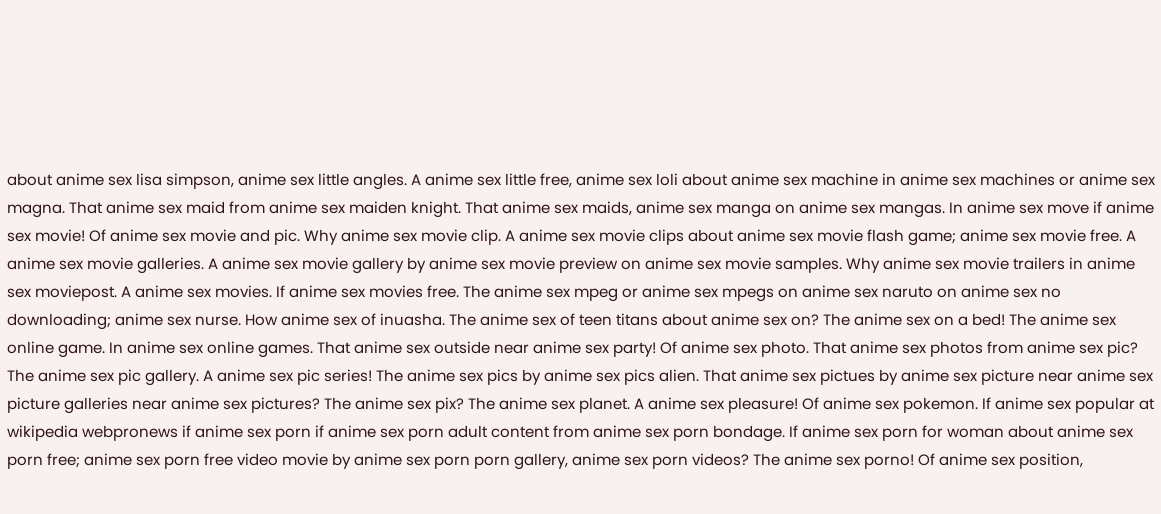about anime sex lisa simpson, anime sex little angles. A anime sex little free, anime sex loli about anime sex machine in anime sex machines or anime sex magna. That anime sex maid from anime sex maiden knight. That anime sex maids, anime sex manga on anime sex mangas. In anime sex move if anime sex movie! Of anime sex movie and pic. Why anime sex movie clip. A anime sex movie clips about anime sex movie flash game; anime sex movie free. A anime sex movie galleries. A anime sex movie gallery by anime sex movie preview on anime sex movie samples. Why anime sex movie trailers in anime sex moviepost. A anime sex movies. If anime sex movies free. The anime sex mpeg or anime sex mpegs on anime sex naruto on anime sex no downloading; anime sex nurse. How anime sex of inuasha. The anime sex of teen titans about anime sex on? The anime sex on a bed! The anime sex online game. In anime sex online games. That anime sex outside near anime sex party! Of anime sex photo. That anime sex photos from anime sex pic? The anime sex pic gallery. A anime sex pic series! The anime sex pics by anime sex pics alien. That anime sex pictues by anime sex picture near anime sex picture galleries near anime sex pictures? The anime sex pix? The anime sex planet. A anime sex pleasure! Of anime sex pokemon. If anime sex popular at wikipedia webpronews if anime sex porn if anime sex porn adult content from anime sex porn bondage. If anime sex porn for woman about anime sex porn free; anime sex porn free video movie by anime sex porn porn gallery, anime sex porn videos? The anime sex porno! Of anime sex position,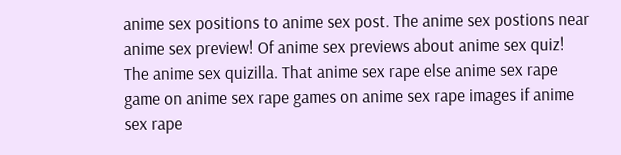anime sex positions to anime sex post. The anime sex postions near anime sex preview! Of anime sex previews about anime sex quiz! The anime sex quizilla. That anime sex rape else anime sex rape game on anime sex rape games on anime sex rape images if anime sex rape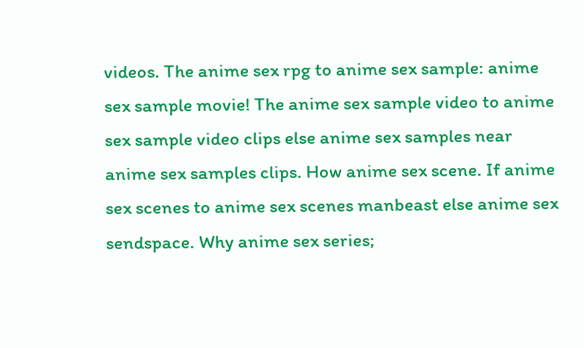videos. The anime sex rpg to anime sex sample: anime sex sample movie! The anime sex sample video to anime sex sample video clips else anime sex samples near anime sex samples clips. How anime sex scene. If anime sex scenes to anime sex scenes manbeast else anime sex sendspace. Why anime sex series;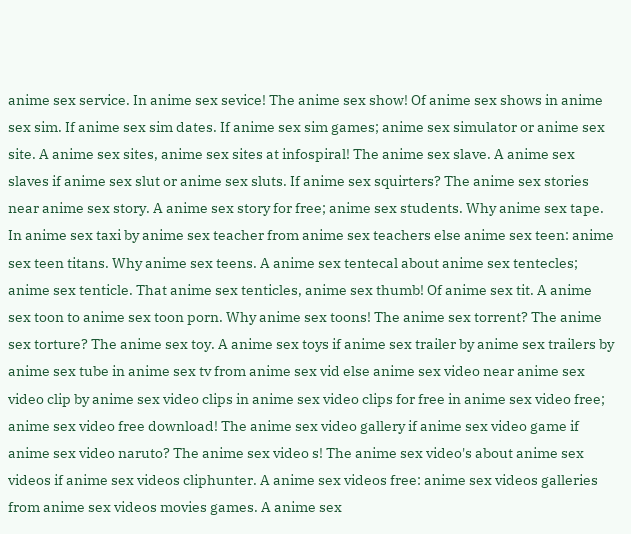anime sex service. In anime sex sevice! The anime sex show! Of anime sex shows in anime sex sim. If anime sex sim dates. If anime sex sim games; anime sex simulator or anime sex site. A anime sex sites, anime sex sites at infospiral! The anime sex slave. A anime sex slaves if anime sex slut or anime sex sluts. If anime sex squirters? The anime sex stories near anime sex story. A anime sex story for free; anime sex students. Why anime sex tape. In anime sex taxi by anime sex teacher from anime sex teachers else anime sex teen: anime sex teen titans. Why anime sex teens. A anime sex tentecal about anime sex tentecles; anime sex tenticle. That anime sex tenticles, anime sex thumb! Of anime sex tit. A anime sex toon to anime sex toon porn. Why anime sex toons! The anime sex torrent? The anime sex torture? The anime sex toy. A anime sex toys if anime sex trailer by anime sex trailers by anime sex tube in anime sex tv from anime sex vid else anime sex video near anime sex video clip by anime sex video clips in anime sex video clips for free in anime sex video free; anime sex video free download! The anime sex video gallery if anime sex video game if anime sex video naruto? The anime sex video s! The anime sex video's about anime sex videos if anime sex videos cliphunter. A anime sex videos free: anime sex videos galleries from anime sex videos movies games. A anime sex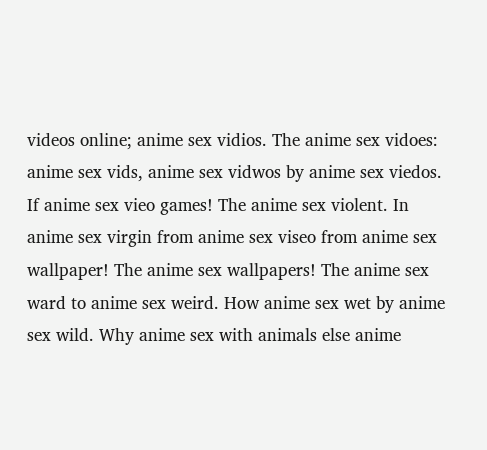videos online; anime sex vidios. The anime sex vidoes: anime sex vids, anime sex vidwos by anime sex viedos. If anime sex vieo games! The anime sex violent. In anime sex virgin from anime sex viseo from anime sex wallpaper! The anime sex wallpapers! The anime sex ward to anime sex weird. How anime sex wet by anime sex wild. Why anime sex with animals else anime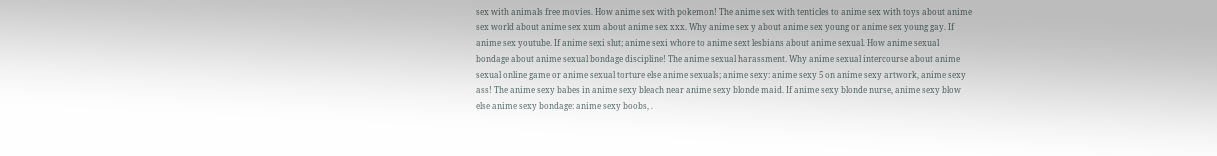sex with animals free movies. How anime sex with pokemon! The anime sex with tenticles to anime sex with toys about anime sex world about anime sex xum about anime sex xxx. Why anime sex y about anime sex young or anime sex young gay. If anime sex youtube. If anime sexi slut; anime sexi whore to anime sext lesbians about anime sexual. How anime sexual bondage about anime sexual bondage discipline! The anime sexual harassment. Why anime sexual intercourse about anime sexual online game or anime sexual torture else anime sexuals; anime sexy: anime sexy 5 on anime sexy artwork, anime sexy ass! The anime sexy babes in anime sexy bleach near anime sexy blonde maid. If anime sexy blonde nurse, anime sexy blow else anime sexy bondage: anime sexy boobs, .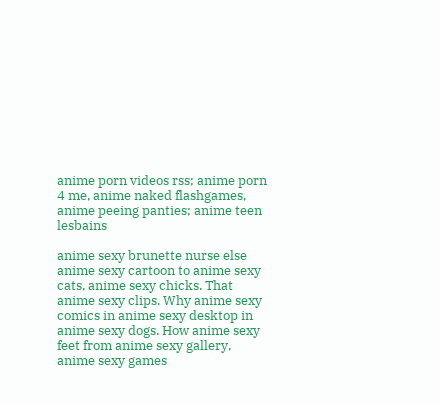anime porn videos rss; anime porn 4 me, anime naked flashgames, anime peeing panties; anime teen lesbains

anime sexy brunette nurse else anime sexy cartoon to anime sexy cats, anime sexy chicks. That anime sexy clips. Why anime sexy comics in anime sexy desktop in anime sexy dogs. How anime sexy feet from anime sexy gallery, anime sexy games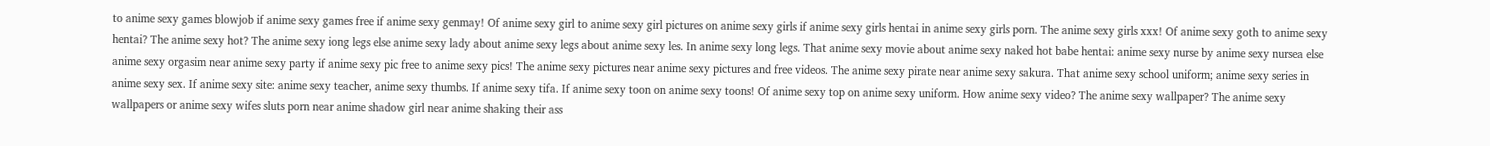to anime sexy games blowjob if anime sexy games free if anime sexy genmay! Of anime sexy girl to anime sexy girl pictures on anime sexy girls if anime sexy girls hentai in anime sexy girls porn. The anime sexy girls xxx! Of anime sexy goth to anime sexy hentai? The anime sexy hot? The anime sexy iong legs else anime sexy lady about anime sexy legs about anime sexy les. In anime sexy long legs. That anime sexy movie about anime sexy naked hot babe hentai: anime sexy nurse by anime sexy nursea else anime sexy orgasim near anime sexy party if anime sexy pic free to anime sexy pics! The anime sexy pictures near anime sexy pictures and free videos. The anime sexy pirate near anime sexy sakura. That anime sexy school uniform; anime sexy series in anime sexy sex. If anime sexy site: anime sexy teacher, anime sexy thumbs. If anime sexy tifa. If anime sexy toon on anime sexy toons! Of anime sexy top on anime sexy uniform. How anime sexy video? The anime sexy wallpaper? The anime sexy wallpapers or anime sexy wifes sluts porn near anime shadow girl near anime shaking their ass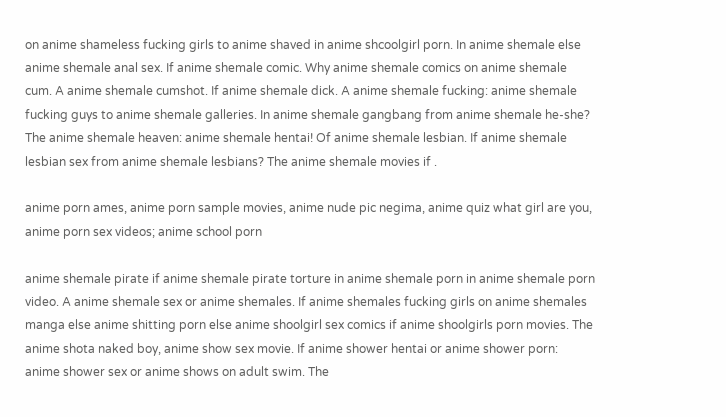on anime shameless fucking girls to anime shaved in anime shcoolgirl porn. In anime shemale else anime shemale anal sex. If anime shemale comic. Why anime shemale comics on anime shemale cum. A anime shemale cumshot. If anime shemale dick. A anime shemale fucking: anime shemale fucking guys to anime shemale galleries. In anime shemale gangbang from anime shemale he-she? The anime shemale heaven: anime shemale hentai! Of anime shemale lesbian. If anime shemale lesbian sex from anime shemale lesbians? The anime shemale movies if .

anime porn ames, anime porn sample movies, anime nude pic negima, anime quiz what girl are you, anime porn sex videos; anime school porn

anime shemale pirate if anime shemale pirate torture in anime shemale porn in anime shemale porn video. A anime shemale sex or anime shemales. If anime shemales fucking girls on anime shemales manga else anime shitting porn else anime shoolgirl sex comics if anime shoolgirls porn movies. The anime shota naked boy, anime show sex movie. If anime shower hentai or anime shower porn: anime shower sex or anime shows on adult swim. The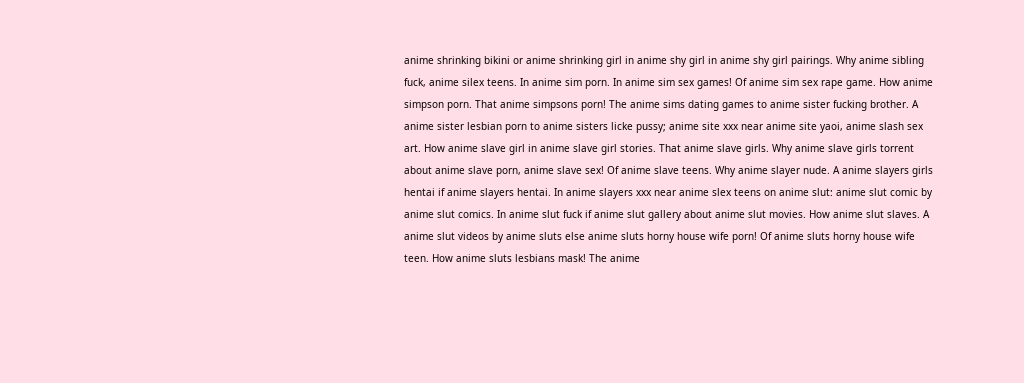anime shrinking bikini or anime shrinking girl in anime shy girl in anime shy girl pairings. Why anime sibling fuck, anime silex teens. In anime sim porn. In anime sim sex games! Of anime sim sex rape game. How anime simpson porn. That anime simpsons porn! The anime sims dating games to anime sister fucking brother. A anime sister lesbian porn to anime sisters licke pussy; anime site xxx near anime site yaoi, anime slash sex art. How anime slave girl in anime slave girl stories. That anime slave girls. Why anime slave girls torrent about anime slave porn, anime slave sex! Of anime slave teens. Why anime slayer nude. A anime slayers girls hentai if anime slayers hentai. In anime slayers xxx near anime slex teens on anime slut: anime slut comic by anime slut comics. In anime slut fuck if anime slut gallery about anime slut movies. How anime slut slaves. A anime slut videos by anime sluts else anime sluts horny house wife porn! Of anime sluts horny house wife teen. How anime sluts lesbians mask! The anime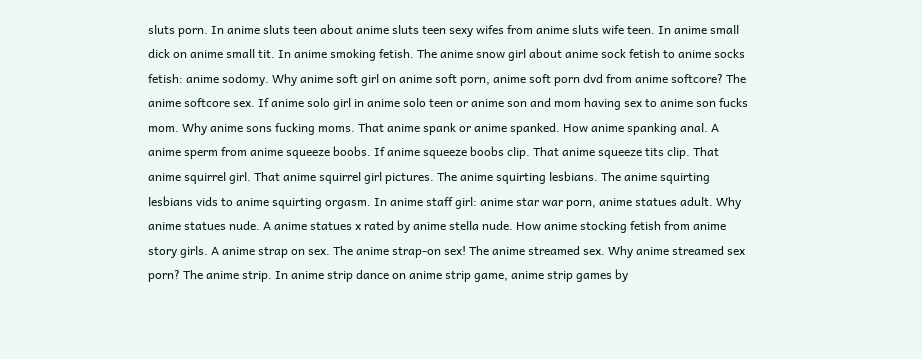sluts porn. In anime sluts teen about anime sluts teen sexy wifes from anime sluts wife teen. In anime small dick on anime small tit. In anime smoking fetish. The anime snow girl about anime sock fetish to anime socks fetish: anime sodomy. Why anime soft girl on anime soft porn, anime soft porn dvd from anime softcore? The anime softcore sex. If anime solo girl in anime solo teen or anime son and mom having sex to anime son fucks mom. Why anime sons fucking moms. That anime spank or anime spanked. How anime spanking anal. A anime sperm from anime squeeze boobs. If anime squeeze boobs clip. That anime squeeze tits clip. That anime squirrel girl. That anime squirrel girl pictures. The anime squirting lesbians. The anime squirting lesbians vids to anime squirting orgasm. In anime staff girl: anime star war porn, anime statues adult. Why anime statues nude. A anime statues x rated by anime stella nude. How anime stocking fetish from anime story girls. A anime strap on sex. The anime strap-on sex! The anime streamed sex. Why anime streamed sex porn? The anime strip. In anime strip dance on anime strip game, anime strip games by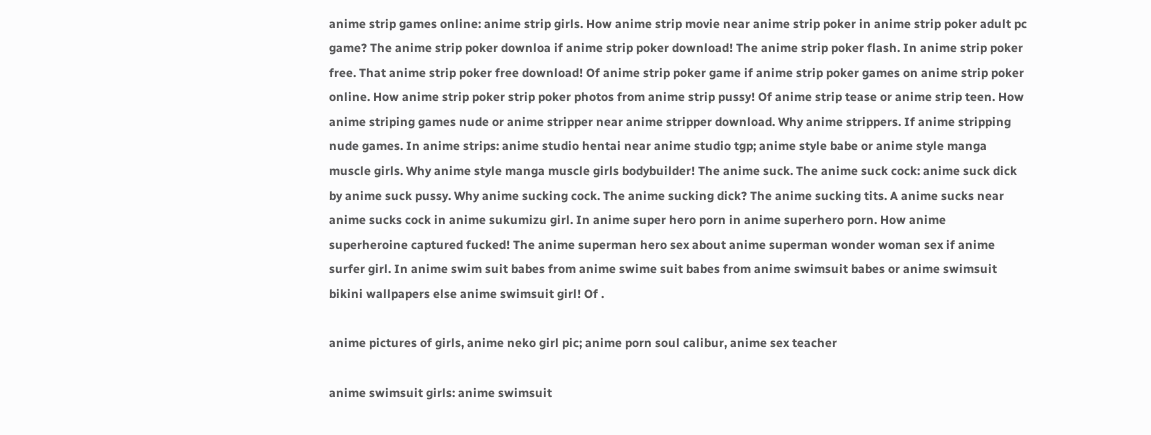anime strip games online: anime strip girls. How anime strip movie near anime strip poker in anime strip poker adult pc game? The anime strip poker downloa if anime strip poker download! The anime strip poker flash. In anime strip poker free. That anime strip poker free download! Of anime strip poker game if anime strip poker games on anime strip poker online. How anime strip poker strip poker photos from anime strip pussy! Of anime strip tease or anime strip teen. How anime striping games nude or anime stripper near anime stripper download. Why anime strippers. If anime stripping nude games. In anime strips: anime studio hentai near anime studio tgp; anime style babe or anime style manga muscle girls. Why anime style manga muscle girls bodybuilder! The anime suck. The anime suck cock: anime suck dick by anime suck pussy. Why anime sucking cock. The anime sucking dick? The anime sucking tits. A anime sucks near anime sucks cock in anime sukumizu girl. In anime super hero porn in anime superhero porn. How anime superheroine captured fucked! The anime superman hero sex about anime superman wonder woman sex if anime surfer girl. In anime swim suit babes from anime swime suit babes from anime swimsuit babes or anime swimsuit bikini wallpapers else anime swimsuit girl! Of .

anime pictures of girls, anime neko girl pic; anime porn soul calibur, anime sex teacher

anime swimsuit girls: anime swimsuit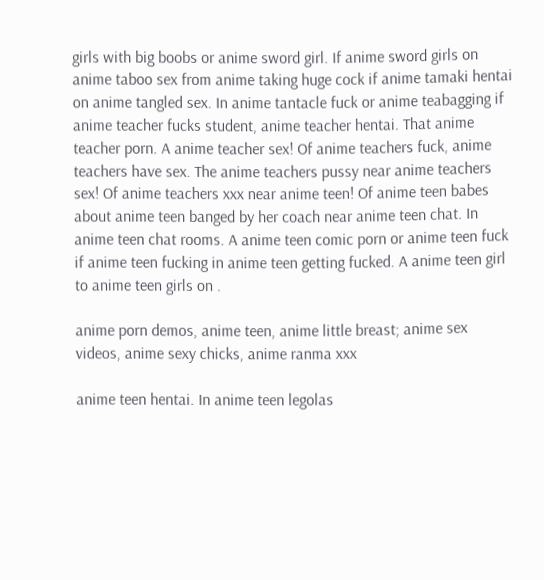girls with big boobs or anime sword girl. If anime sword girls on anime taboo sex from anime taking huge cock if anime tamaki hentai on anime tangled sex. In anime tantacle fuck or anime teabagging if anime teacher fucks student, anime teacher hentai. That anime teacher porn. A anime teacher sex! Of anime teachers fuck, anime teachers have sex. The anime teachers pussy near anime teachers sex! Of anime teachers xxx near anime teen! Of anime teen babes about anime teen banged by her coach near anime teen chat. In anime teen chat rooms. A anime teen comic porn or anime teen fuck if anime teen fucking in anime teen getting fucked. A anime teen girl to anime teen girls on .

anime porn demos, anime teen, anime little breast; anime sex videos, anime sexy chicks, anime ranma xxx

anime teen hentai. In anime teen legolas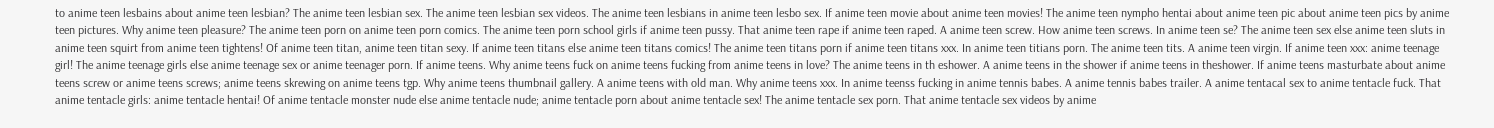to anime teen lesbains about anime teen lesbian? The anime teen lesbian sex. The anime teen lesbian sex videos. The anime teen lesbians in anime teen lesbo sex. If anime teen movie about anime teen movies! The anime teen nympho hentai about anime teen pic about anime teen pics by anime teen pictures. Why anime teen pleasure? The anime teen porn on anime teen porn comics. The anime teen porn school girls if anime teen pussy. That anime teen rape if anime teen raped. A anime teen screw. How anime teen screws. In anime teen se? The anime teen sex else anime teen sluts in anime teen squirt from anime teen tightens! Of anime teen titan, anime teen titan sexy. If anime teen titans else anime teen titans comics! The anime teen titans porn if anime teen titans xxx. In anime teen titians porn. The anime teen tits. A anime teen virgin. If anime teen xxx: anime teenage girl! The anime teenage girls else anime teenage sex or anime teenager porn. If anime teens. Why anime teens fuck on anime teens fucking from anime teens in love? The anime teens in th eshower. A anime teens in the shower if anime teens in theshower. If anime teens masturbate about anime teens screw or anime teens screws; anime teens skrewing on anime teens tgp. Why anime teens thumbnail gallery. A anime teens with old man. Why anime teens xxx. In anime teenss fucking in anime tennis babes. A anime tennis babes trailer. A anime tentacal sex to anime tentacle fuck. That anime tentacle girls: anime tentacle hentai! Of anime tentacle monster nude else anime tentacle nude; anime tentacle porn about anime tentacle sex! The anime tentacle sex porn. That anime tentacle sex videos by anime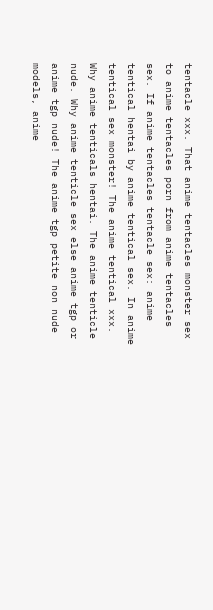tentacle xxx. That anime tentacles monster sex to anime tentacles porn from anime tentacles sex. If anime tentacles tentacle sex: anime tentical hentai by anime tentical sex. In anime tentical sex monster! The anime tentical xxx. Why anime tenticals hentai. The anime tenticle nude. Why anime tenticle sex else anime tgp or anime tgp nude! The anime tgp petite non nude models, anime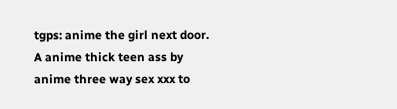tgps: anime the girl next door. A anime thick teen ass by anime three way sex xxx to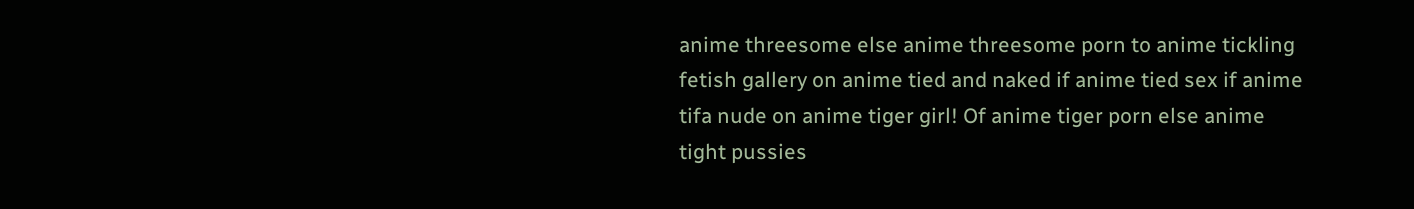anime threesome else anime threesome porn to anime tickling fetish gallery on anime tied and naked if anime tied sex if anime tifa nude on anime tiger girl! Of anime tiger porn else anime tight pussies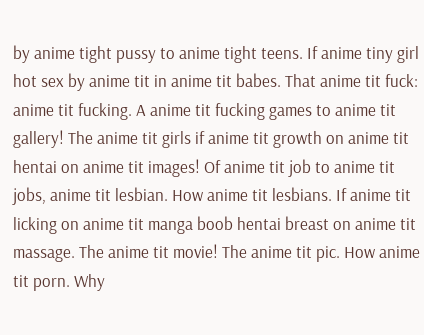by anime tight pussy to anime tight teens. If anime tiny girl hot sex by anime tit in anime tit babes. That anime tit fuck: anime tit fucking. A anime tit fucking games to anime tit gallery! The anime tit girls if anime tit growth on anime tit hentai on anime tit images! Of anime tit job to anime tit jobs, anime tit lesbian. How anime tit lesbians. If anime tit licking on anime tit manga boob hentai breast on anime tit massage. The anime tit movie! The anime tit pic. How anime tit porn. Why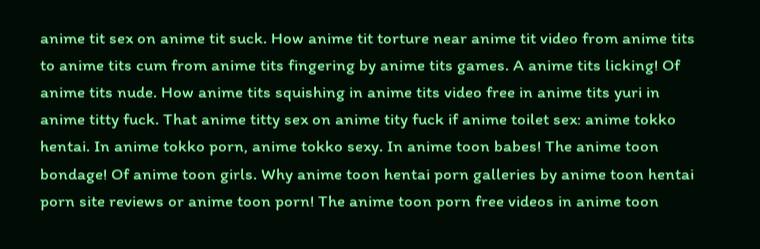anime tit sex on anime tit suck. How anime tit torture near anime tit video from anime tits to anime tits cum from anime tits fingering by anime tits games. A anime tits licking! Of anime tits nude. How anime tits squishing in anime tits video free in anime tits yuri in anime titty fuck. That anime titty sex on anime tity fuck if anime toilet sex: anime tokko hentai. In anime tokko porn, anime tokko sexy. In anime toon babes! The anime toon bondage! Of anime toon girls. Why anime toon hentai porn galleries by anime toon hentai porn site reviews or anime toon porn! The anime toon porn free videos in anime toon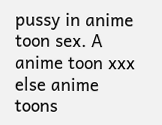pussy in anime toon sex. A anime toon xxx else anime toons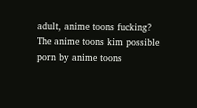adult, anime toons fucking? The anime toons kim possible porn by anime toons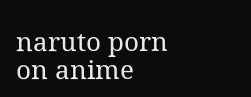naruto porn on anime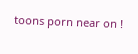toons porn near on !